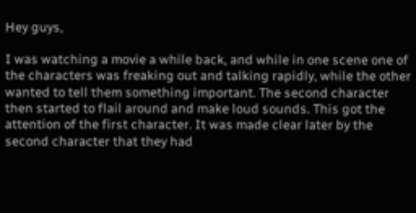Hey guys,

I was watching a movie a while back, and while in one scene one of the characters was freaking out and talking rapidly, while the other wanted to tell them something important. The second character then started to flail around and make loud sounds. This got the attention of the first character. It was made clear later by the second character that they had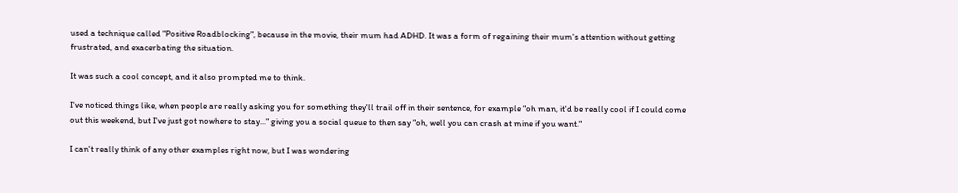used a technique called "Positive Roadblocking", because in the movie, their mum had ADHD. It was a form of regaining their mum's attention without getting frustrated, and exacerbating the situation.

It was such a cool concept, and it also prompted me to think.

I've noticed things like, when people are really asking you for something they'll trail off in their sentence, for example "oh man, it'd be really cool if I could come out this weekend, but I've just got nowhere to stay..." giving you a social queue to then say "oh, well you can crash at mine if you want."

I can't really think of any other examples right now, but I was wondering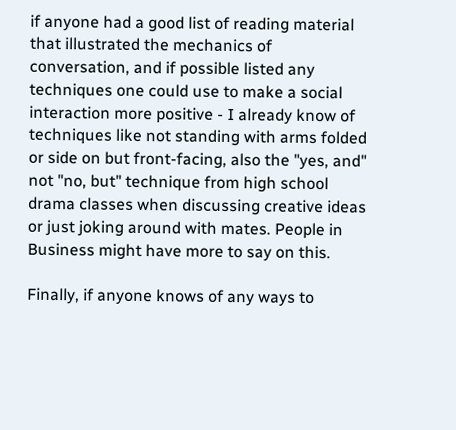if anyone had a good list of reading material that illustrated the mechanics of conversation, and if possible listed any techniques one could use to make a social interaction more positive - I already know of techniques like not standing with arms folded or side on but front-facing, also the "yes, and" not "no, but" technique from high school drama classes when discussing creative ideas or just joking around with mates. People in Business might have more to say on this.

Finally, if anyone knows of any ways to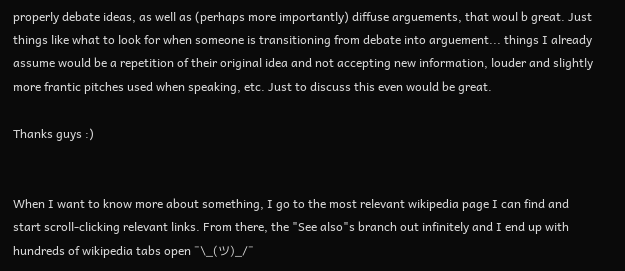properly debate ideas, as well as (perhaps more importantly) diffuse arguements, that woul b great. Just things like what to look for when someone is transitioning from debate into arguement... things I already assume would be a repetition of their original idea and not accepting new information, louder and slightly more frantic pitches used when speaking, etc. Just to discuss this even would be great.

Thanks guys :)


When I want to know more about something, I go to the most relevant wikipedia page I can find and start scroll-clicking relevant links. From there, the "See also"s branch out infinitely and I end up with hundreds of wikipedia tabs open ¯\_(ツ)_/¯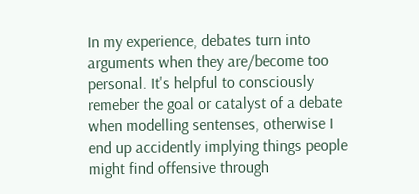In my experience, debates turn into arguments when they are/become too personal. It's helpful to consciously remeber the goal or catalyst of a debate when modelling sentenses, otherwise I end up accidently implying things people might find offensive through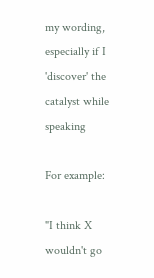my wording, especially if I 'discover' the catalyst while speaking

For example:

"I think X wouldn't go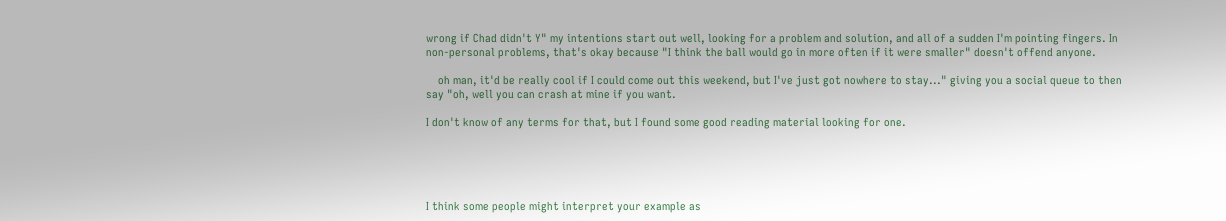wrong if Chad didn't Y" my intentions start out well, looking for a problem and solution, and all of a sudden I'm pointing fingers. In non-personal problems, that's okay because "I think the ball would go in more often if it were smaller" doesn't offend anyone.

    oh man, it'd be really cool if I could come out this weekend, but I've just got nowhere to stay..." giving you a social queue to then say "oh, well you can crash at mine if you want.

I don't know of any terms for that, but I found some good reading material looking for one.





I think some people might interpret your example as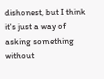dishonest, but I think it's just a way of asking something without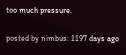too much pressure.

posted by nimbus: 1197 days ago